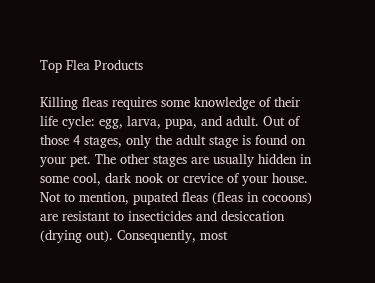Top Flea Products

Killing fleas requires some knowledge of their life cycle: egg, larva, pupa, and adult. Out of those 4 stages, only the adult stage is found on your pet. The other stages are usually hidden in some cool, dark nook or crevice of your house. Not to mention, pupated fleas (fleas in cocoons) are resistant to insecticides and desiccation (drying out). Consequently, most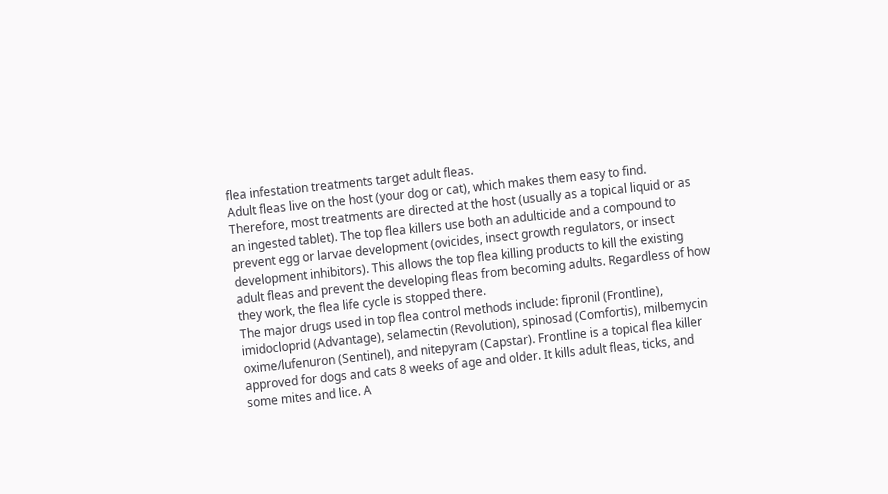flea infestation treatments target adult fleas.
Adult fleas live on the host (your dog or cat), which makes them easy to find. Therefore, most treatments are directed at the host (usually as a topical liquid or as an ingested tablet). The top flea killers use both an adulticide and a compound to prevent egg or larvae development (ovicides, insect growth regulators, or insect development inhibitors). This allows the top flea killing products to kill the existing adult fleas and prevent the developing fleas from becoming adults. Regardless of how they work, the flea life cycle is stopped there.
The major drugs used in top flea control methods include: fipronil (Frontline), imidocloprid (Advantage), selamectin (Revolution), spinosad (Comfortis), milbemycin oxime/lufenuron (Sentinel), and nitepyram (Capstar). Frontline is a topical flea killer approved for dogs and cats 8 weeks of age and older. It kills adult fleas, ticks, and some mites and lice. A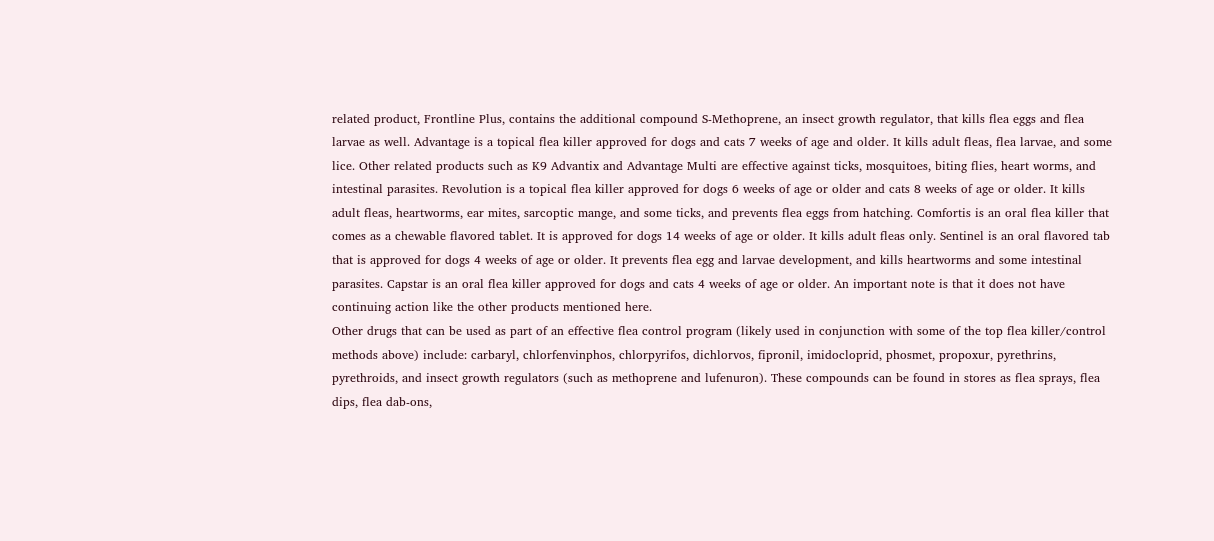related product, Frontline Plus, contains the additional compound S-Methoprene, an insect growth regulator, that kills flea eggs and flea larvae as well. Advantage is a topical flea killer approved for dogs and cats 7 weeks of age and older. It kills adult fleas, flea larvae, and some lice. Other related products such as K9 Advantix and Advantage Multi are effective against ticks, mosquitoes, biting flies, heart worms, and intestinal parasites. Revolution is a topical flea killer approved for dogs 6 weeks of age or older and cats 8 weeks of age or older. It kills adult fleas, heartworms, ear mites, sarcoptic mange, and some ticks, and prevents flea eggs from hatching. Comfortis is an oral flea killer that comes as a chewable flavored tablet. It is approved for dogs 14 weeks of age or older. It kills adult fleas only. Sentinel is an oral flavored tab that is approved for dogs 4 weeks of age or older. It prevents flea egg and larvae development, and kills heartworms and some intestinal parasites. Capstar is an oral flea killer approved for dogs and cats 4 weeks of age or older. An important note is that it does not have continuing action like the other products mentioned here.
Other drugs that can be used as part of an effective flea control program (likely used in conjunction with some of the top flea killer/control methods above) include: carbaryl, chlorfenvinphos, chlorpyrifos, dichlorvos, fipronil, imidocloprid, phosmet, propoxur, pyrethrins, pyrethroids, and insect growth regulators (such as methoprene and lufenuron). These compounds can be found in stores as flea sprays, flea dips, flea dab-ons,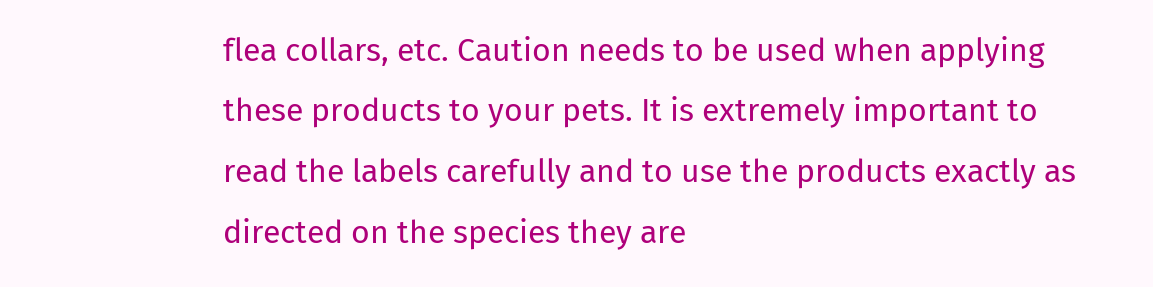flea collars, etc. Caution needs to be used when applying these products to your pets. It is extremely important to read the labels carefully and to use the products exactly as directed on the species they are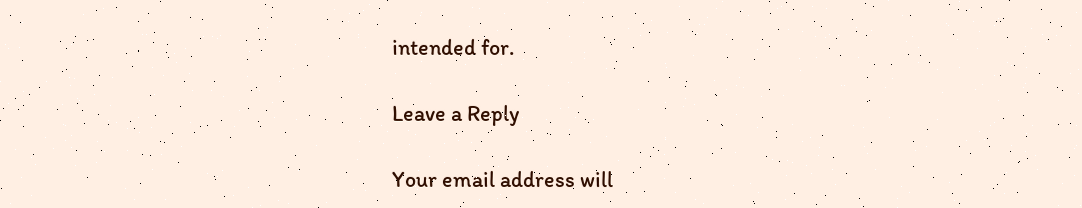intended for.

Leave a Reply

Your email address will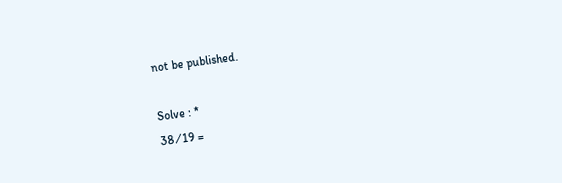not be published.

Solve : *
38 ⁄ 19 =